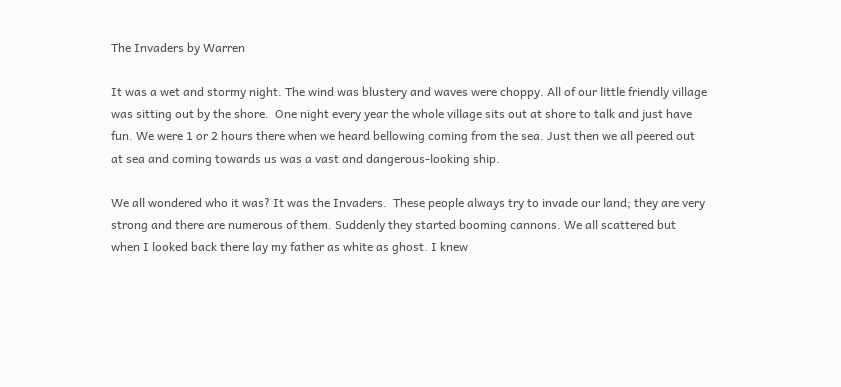The Invaders by Warren

It was a wet and stormy night. The wind was blustery and waves were choppy. All of our little friendly village was sitting out by the shore.  One night every year the whole village sits out at shore to talk and just have fun. We were 1 or 2 hours there when we heard bellowing coming from the sea. Just then we all peered out at sea and coming towards us was a vast and dangerous-looking ship.

We all wondered who it was? It was the Invaders.  These people always try to invade our land; they are very strong and there are numerous of them. Suddenly they started booming cannons. We all scattered but when I looked back there lay my father as white as ghost. I knew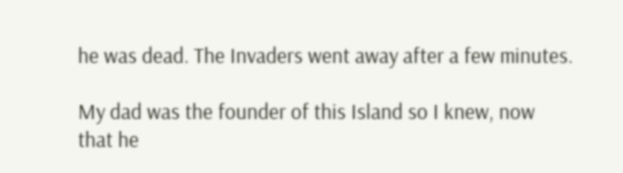he was dead. The Invaders went away after a few minutes.

My dad was the founder of this Island so I knew, now that he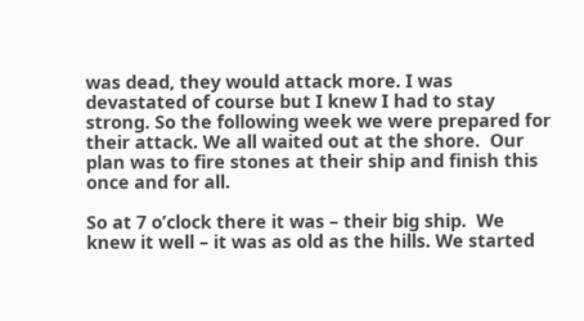was dead, they would attack more. I was devastated of course but I knew I had to stay strong. So the following week we were prepared for their attack. We all waited out at the shore.  Our plan was to fire stones at their ship and finish this once and for all.

So at 7 o’clock there it was – their big ship.  We knew it well – it was as old as the hills. We started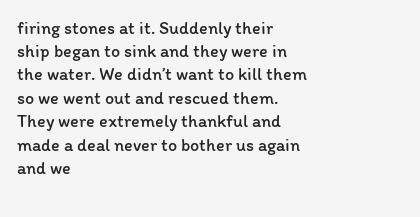firing stones at it. Suddenly their ship began to sink and they were in the water. We didn’t want to kill them so we went out and rescued them. They were extremely thankful and made a deal never to bother us again and we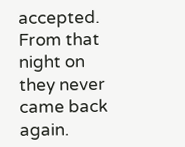accepted. From that night on they never came back again.